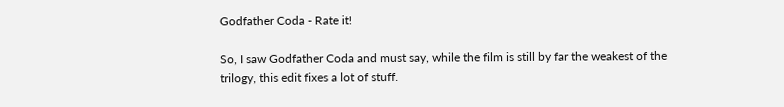Godfather Coda - Rate it!

So, I saw Godfather Coda and must say, while the film is still by far the weakest of the trilogy, this edit fixes a lot of stuff.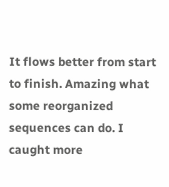It flows better from start to finish. Amazing what some reorganized sequences can do. I caught more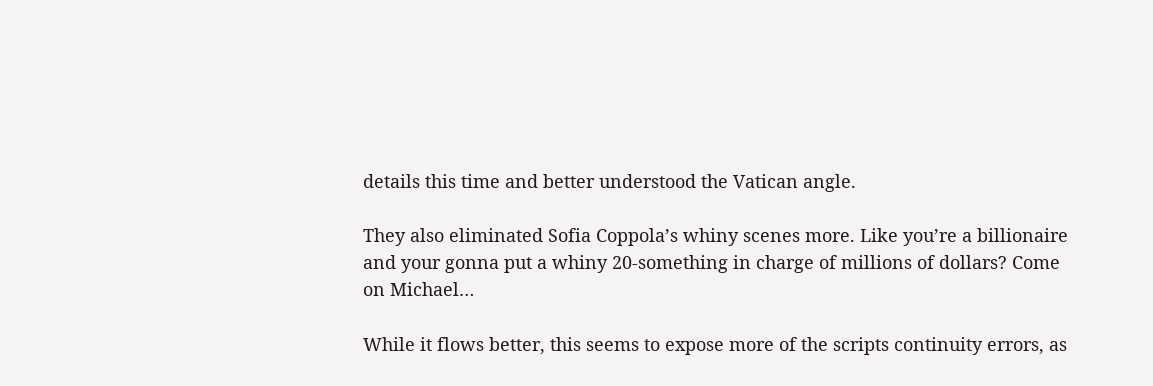details this time and better understood the Vatican angle.

They also eliminated Sofia Coppola’s whiny scenes more. Like you’re a billionaire and your gonna put a whiny 20-something in charge of millions of dollars? Come on Michael…

While it flows better, this seems to expose more of the scripts continuity errors, as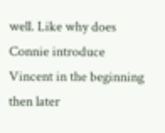well. Like why does Connie introduce Vincent in the beginning then later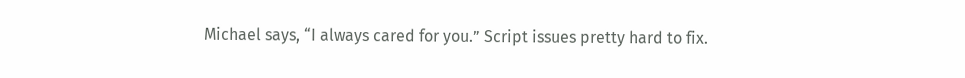Michael says, “I always cared for you.” Script issues pretty hard to fix.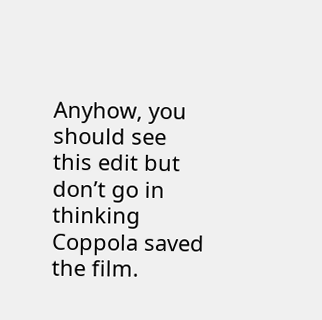Anyhow, you should see this edit but don’t go in thinking Coppola saved the film.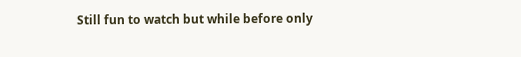Still fun to watch but while before only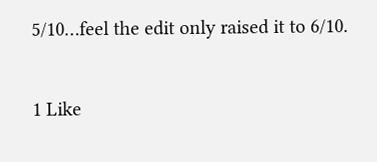5/10…feel the edit only raised it to 6/10.

1 Like